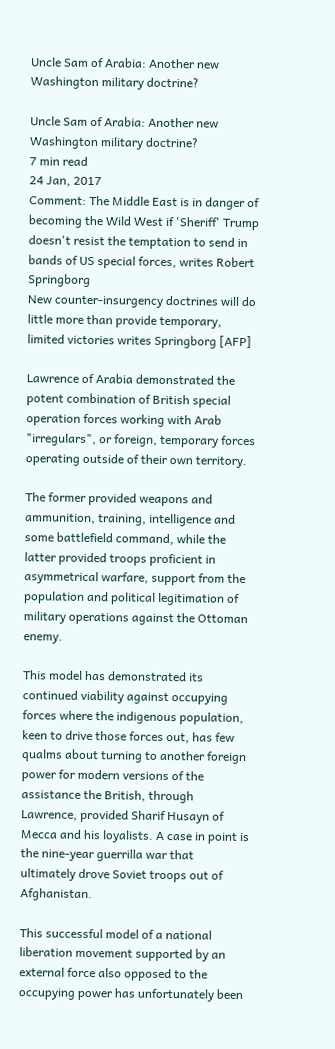Uncle Sam of Arabia: Another new Washington military doctrine?

Uncle Sam of Arabia: Another new Washington military doctrine?
7 min read
24 Jan, 2017
Comment: The Middle East is in danger of becoming the Wild West if 'Sheriff' Trump doesn't resist the temptation to send in bands of US special forces, writes Robert Springborg
New counter-insurgency doctrines will do little more than provide temporary, limited victories writes Springborg [AFP]

Lawrence of Arabia demonstrated the potent combination of British special operation forces working with Arab "irregulars", or foreign, temporary forces operating outside of their own territory.

The former provided weapons and ammunition, training, intelligence and some battlefield command, while the latter provided troops proficient in asymmetrical warfare, support from the population and political legitimation of military operations against the Ottoman enemy.

This model has demonstrated its continued viability against occupying forces where the indigenous population, keen to drive those forces out, has few qualms about turning to another foreign power for modern versions of the assistance the British, through Lawrence, provided Sharif Husayn of Mecca and his loyalists. A case in point is the nine-year guerrilla war that ultimately drove Soviet troops out of Afghanistan.

This successful model of a national liberation movement supported by an external force also opposed to the occupying power has unfortunately been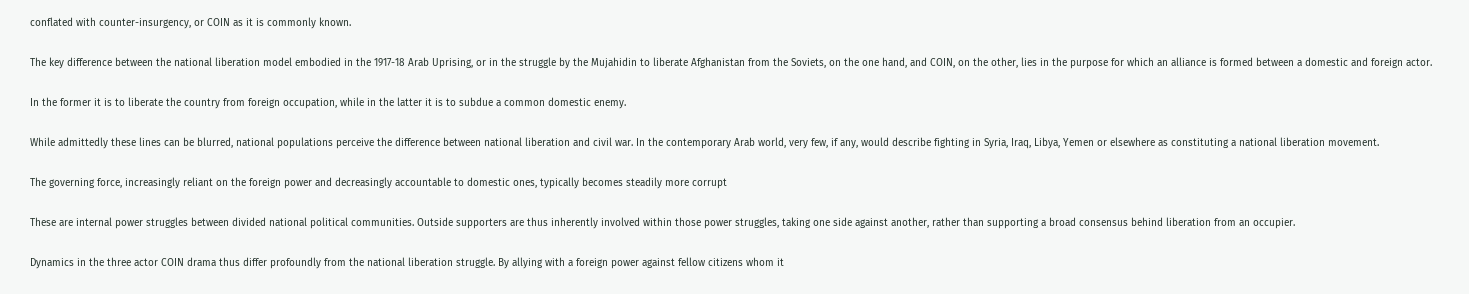conflated with counter-insurgency, or COIN as it is commonly known.

The key difference between the national liberation model embodied in the 1917-18 Arab Uprising, or in the struggle by the Mujahidin to liberate Afghanistan from the Soviets, on the one hand, and COIN, on the other, lies in the purpose for which an alliance is formed between a domestic and foreign actor.

In the former it is to liberate the country from foreign occupation, while in the latter it is to subdue a common domestic enemy.

While admittedly these lines can be blurred, national populations perceive the difference between national liberation and civil war. In the contemporary Arab world, very few, if any, would describe fighting in Syria, Iraq, Libya, Yemen or elsewhere as constituting a national liberation movement.

The governing force, increasingly reliant on the foreign power and decreasingly accountable to domestic ones, typically becomes steadily more corrupt

These are internal power struggles between divided national political communities. Outside supporters are thus inherently involved within those power struggles, taking one side against another, rather than supporting a broad consensus behind liberation from an occupier.

Dynamics in the three actor COIN drama thus differ profoundly from the national liberation struggle. By allying with a foreign power against fellow citizens whom it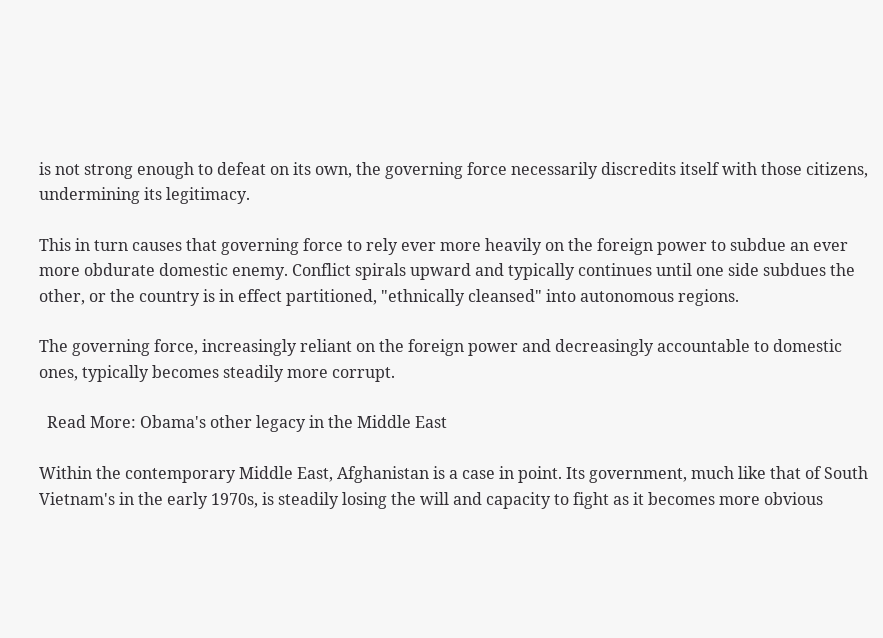is not strong enough to defeat on its own, the governing force necessarily discredits itself with those citizens, undermining its legitimacy.

This in turn causes that governing force to rely ever more heavily on the foreign power to subdue an ever more obdurate domestic enemy. Conflict spirals upward and typically continues until one side subdues the other, or the country is in effect partitioned, "ethnically cleansed" into autonomous regions.

The governing force, increasingly reliant on the foreign power and decreasingly accountable to domestic ones, typically becomes steadily more corrupt.

  Read More: Obama's other legacy in the Middle East

Within the contemporary Middle East, Afghanistan is a case in point. Its government, much like that of South Vietnam's in the early 1970s, is steadily losing the will and capacity to fight as it becomes more obvious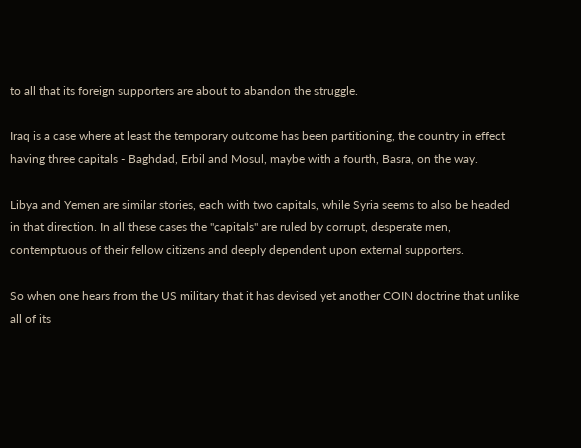to all that its foreign supporters are about to abandon the struggle.

Iraq is a case where at least the temporary outcome has been partitioning, the country in effect having three capitals - Baghdad, Erbil and Mosul, maybe with a fourth, Basra, on the way.

Libya and Yemen are similar stories, each with two capitals, while Syria seems to also be headed in that direction. In all these cases the "capitals" are ruled by corrupt, desperate men, contemptuous of their fellow citizens and deeply dependent upon external supporters.

So when one hears from the US military that it has devised yet another COIN doctrine that unlike all of its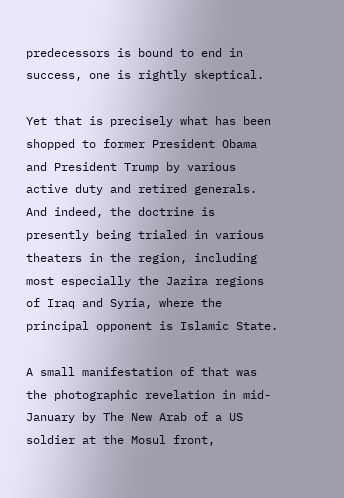predecessors is bound to end in success, one is rightly skeptical.

Yet that is precisely what has been shopped to former President Obama and President Trump by various active duty and retired generals. And indeed, the doctrine is presently being trialed in various theaters in the region, including most especially the Jazira regions of Iraq and Syria, where the principal opponent is Islamic State.

A small manifestation of that was the photographic revelation in mid-January by The New Arab of a US soldier at the Mosul front,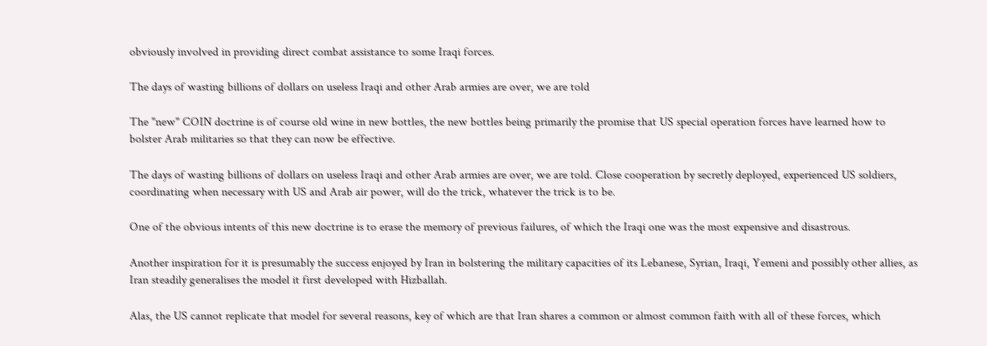obviously involved in providing direct combat assistance to some Iraqi forces.

The days of wasting billions of dollars on useless Iraqi and other Arab armies are over, we are told

The "new" COIN doctrine is of course old wine in new bottles, the new bottles being primarily the promise that US special operation forces have learned how to bolster Arab militaries so that they can now be effective.

The days of wasting billions of dollars on useless Iraqi and other Arab armies are over, we are told. Close cooperation by secretly deployed, experienced US soldiers, coordinating when necessary with US and Arab air power, will do the trick, whatever the trick is to be.

One of the obvious intents of this new doctrine is to erase the memory of previous failures, of which the Iraqi one was the most expensive and disastrous.

Another inspiration for it is presumably the success enjoyed by Iran in bolstering the military capacities of its Lebanese, Syrian, Iraqi, Yemeni and possibly other allies, as Iran steadily generalises the model it first developed with Hizballah.

Alas, the US cannot replicate that model for several reasons, key of which are that Iran shares a common or almost common faith with all of these forces, which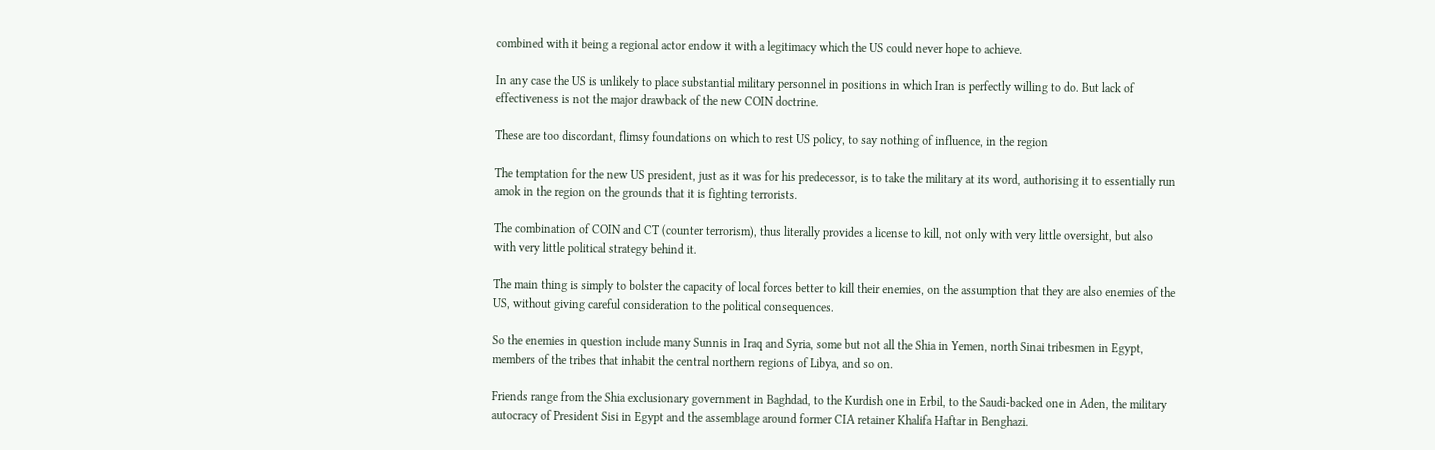combined with it being a regional actor endow it with a legitimacy which the US could never hope to achieve.

In any case the US is unlikely to place substantial military personnel in positions in which Iran is perfectly willing to do. But lack of effectiveness is not the major drawback of the new COIN doctrine.

These are too discordant, flimsy foundations on which to rest US policy, to say nothing of influence, in the region

The temptation for the new US president, just as it was for his predecessor, is to take the military at its word, authorising it to essentially run amok in the region on the grounds that it is fighting terrorists.

The combination of COIN and CT (counter terrorism), thus literally provides a license to kill, not only with very little oversight, but also with very little political strategy behind it.

The main thing is simply to bolster the capacity of local forces better to kill their enemies, on the assumption that they are also enemies of the US, without giving careful consideration to the political consequences.

So the enemies in question include many Sunnis in Iraq and Syria, some but not all the Shia in Yemen, north Sinai tribesmen in Egypt, members of the tribes that inhabit the central northern regions of Libya, and so on.

Friends range from the Shia exclusionary government in Baghdad, to the Kurdish one in Erbil, to the Saudi-backed one in Aden, the military autocracy of President Sisi in Egypt and the assemblage around former CIA retainer Khalifa Haftar in Benghazi.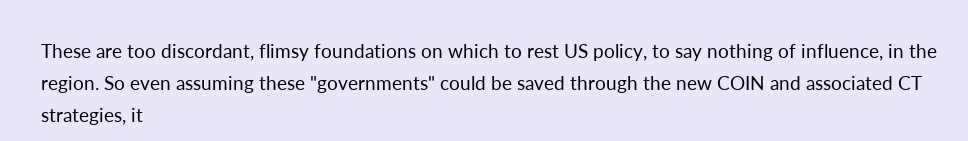These are too discordant, flimsy foundations on which to rest US policy, to say nothing of influence, in the region. So even assuming these "governments" could be saved through the new COIN and associated CT strategies, it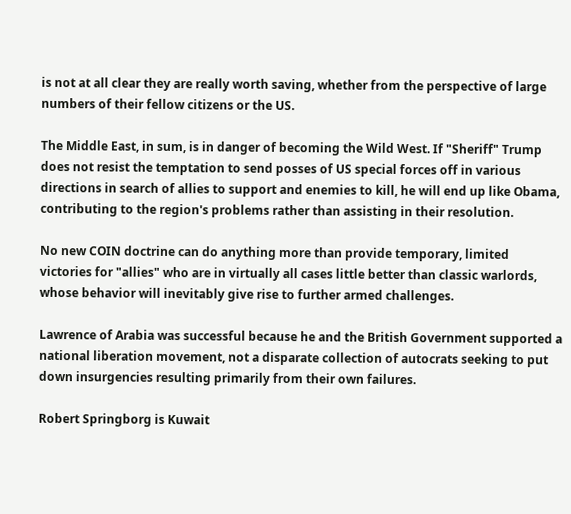is not at all clear they are really worth saving, whether from the perspective of large numbers of their fellow citizens or the US.

The Middle East, in sum, is in danger of becoming the Wild West. If "Sheriff" Trump does not resist the temptation to send posses of US special forces off in various directions in search of allies to support and enemies to kill, he will end up like Obama, contributing to the region's problems rather than assisting in their resolution.

No new COIN doctrine can do anything more than provide temporary, limited victories for "allies" who are in virtually all cases little better than classic warlords, whose behavior will inevitably give rise to further armed challenges.

Lawrence of Arabia was successful because he and the British Government supported a national liberation movement, not a disparate collection of autocrats seeking to put down insurgencies resulting primarily from their own failures.

Robert Springborg is Kuwait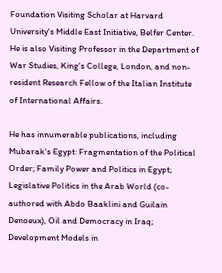Foundation Visiting Scholar at Harvard University's Middle East Initiative, Belfer Center. He is also Visiting Professor in the Department of War Studies, King's College, London, and non-resident Research Fellow of the Italian Institute of International Affairs.

He has innumerable publications, including Mubarak's Egypt: Fragmentation of the Political Order; Family Power and Politics in Egypt; Legislative Politics in the Arab World (co-authored with Abdo Baaklini and Guilain Denoeux), Oil and Democracy in Iraq; Development Models in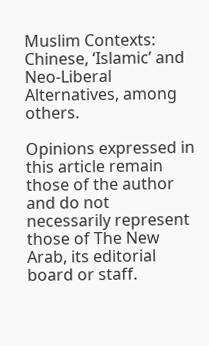Muslim Contexts: Chinese, ‘Islamic’ and Neo-Liberal Alternatives, among others.

Opinions expressed in this article remain those of the author and do not necessarily represent those of The New Arab, its editorial board or staff.